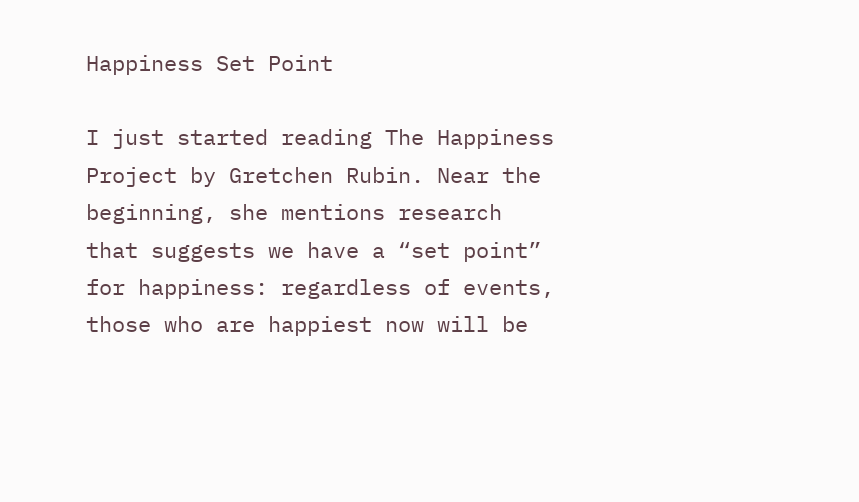Happiness Set Point

I just started reading The Happiness Project by Gretchen Rubin. Near the beginning, she mentions research that suggests we have a “set point” for happiness: regardless of events, those who are happiest now will be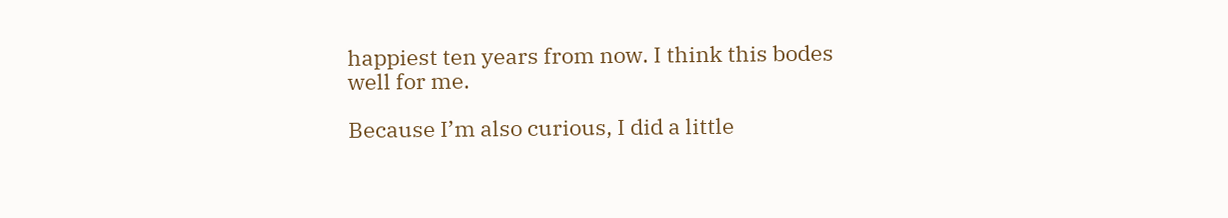happiest ten years from now. I think this bodes well for me.

Because I’m also curious, I did a little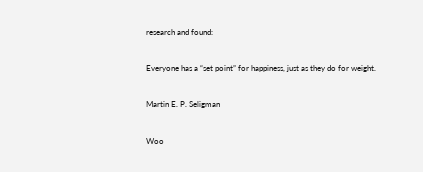research and found:

Everyone has a “set point” for happiness, just as they do for weight.

Martin E. P. Seligman

Woo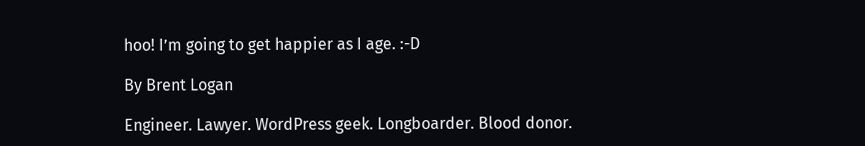hoo! I’m going to get happier as I age. :-D

By Brent Logan

Engineer. Lawyer. WordPress geek. Longboarder. Blood donor.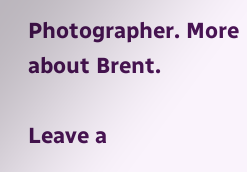Photographer. More about Brent.

Leave a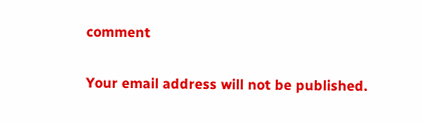comment

Your email address will not be published.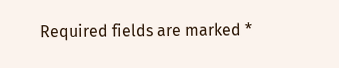Required fields are marked *